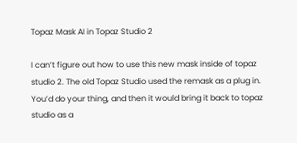Topaz Mask AI in Topaz Studio 2

I can’t figure out how to use this new mask inside of topaz studio 2. The old Topaz Studio used the remask as a plug in. You’d do your thing, and then it would bring it back to topaz studio as a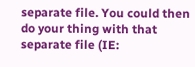separate file. You could then do your thing with that separate file (IE: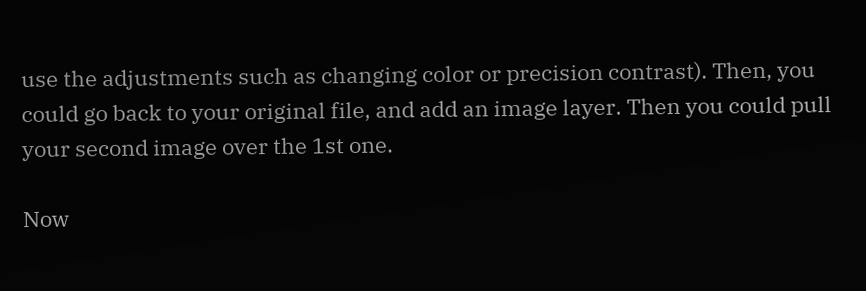use the adjustments such as changing color or precision contrast). Then, you could go back to your original file, and add an image layer. Then you could pull your second image over the 1st one.

Now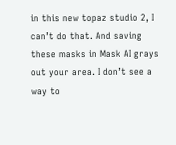in this new topaz studio 2, I can’t do that. And saving these masks in Mask AI grays out your area. I don’t see a way to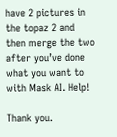have 2 pictures in the topaz 2 and then merge the two after you’ve done what you want to with Mask AI. Help!

Thank you.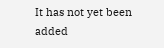It has not yet been added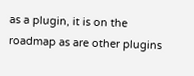as a plugin, it is on the roadmap as are other plugins